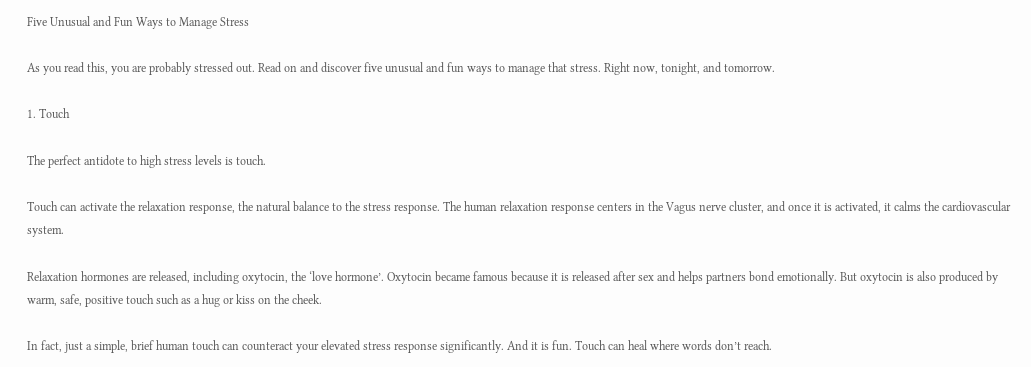Five Unusual and Fun Ways to Manage Stress

As you read this, you are probably stressed out. Read on and discover five unusual and fun ways to manage that stress. Right now, tonight, and tomorrow.

1. Touch

The perfect antidote to high stress levels is touch.

Touch can activate the relaxation response, the natural balance to the stress response. The human relaxation response centers in the Vagus nerve cluster, and once it is activated, it calms the cardiovascular system.

Relaxation hormones are released, including oxytocin, the ‘love hormone’. Oxytocin became famous because it is released after sex and helps partners bond emotionally. But oxytocin is also produced by warm, safe, positive touch such as a hug or kiss on the cheek.

In fact, just a simple, brief human touch can counteract your elevated stress response significantly. And it is fun. Touch can heal where words don’t reach.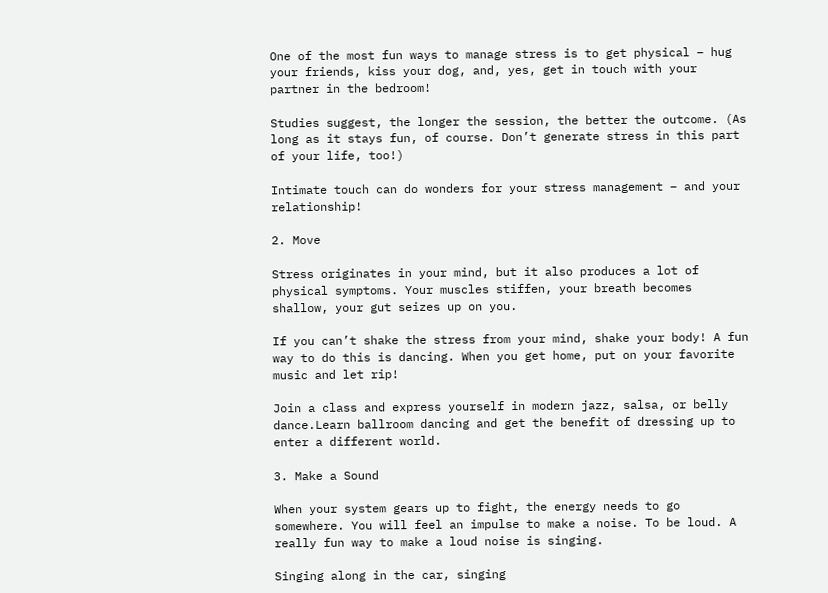One of the most fun ways to manage stress is to get physical – hug your friends, kiss your dog, and, yes, get in touch with your partner in the bedroom!

Studies suggest, the longer the session, the better the outcome. (As long as it stays fun, of course. Don’t generate stress in this part of your life, too!)

Intimate touch can do wonders for your stress management – and your relationship!

2. Move

Stress originates in your mind, but it also produces a lot of physical symptoms. Your muscles stiffen, your breath becomes shallow, your gut seizes up on you.

If you can’t shake the stress from your mind, shake your body! A fun way to do this is dancing. When you get home, put on your favorite music and let rip!

Join a class and express yourself in modern jazz, salsa, or belly dance.Learn ballroom dancing and get the benefit of dressing up to enter a different world.

3. Make a Sound

When your system gears up to fight, the energy needs to go somewhere. You will feel an impulse to make a noise. To be loud. A really fun way to make a loud noise is singing.

Singing along in the car, singing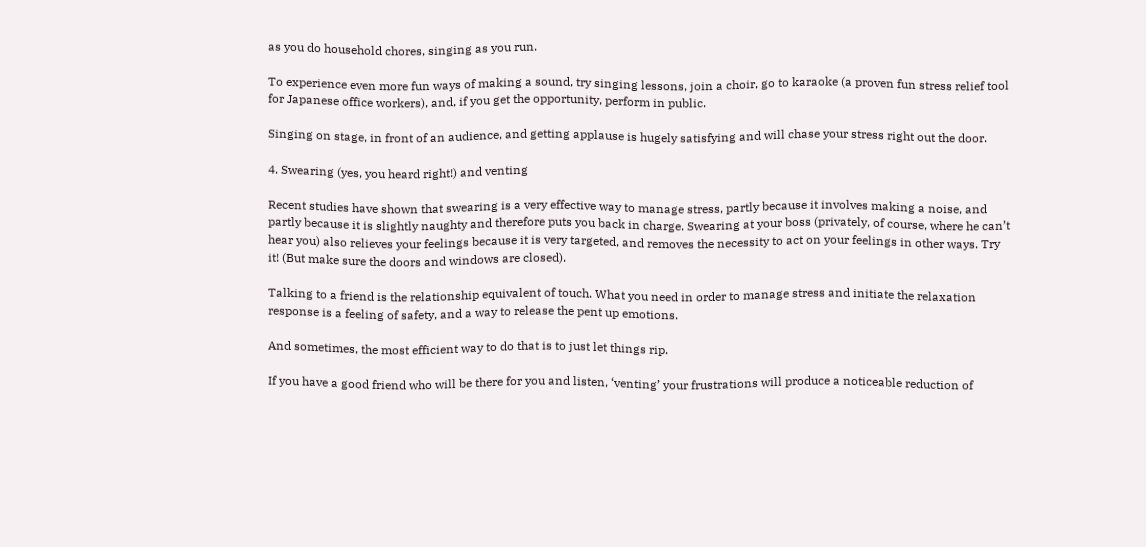as you do household chores, singing as you run.

To experience even more fun ways of making a sound, try singing lessons, join a choir, go to karaoke (a proven fun stress relief tool for Japanese office workers), and, if you get the opportunity, perform in public.

Singing on stage, in front of an audience, and getting applause is hugely satisfying and will chase your stress right out the door.

4. Swearing (yes, you heard right!) and venting

Recent studies have shown that swearing is a very effective way to manage stress, partly because it involves making a noise, and partly because it is slightly naughty and therefore puts you back in charge. Swearing at your boss (privately, of course, where he can’t hear you) also relieves your feelings because it is very targeted, and removes the necessity to act on your feelings in other ways. Try it! (But make sure the doors and windows are closed).

Talking to a friend is the relationship equivalent of touch. What you need in order to manage stress and initiate the relaxation response is a feeling of safety, and a way to release the pent up emotions.

And sometimes, the most efficient way to do that is to just let things rip.

If you have a good friend who will be there for you and listen, ‘venting’ your frustrations will produce a noticeable reduction of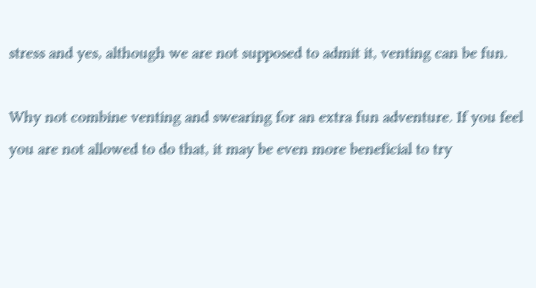stress and yes, although we are not supposed to admit it, venting can be fun.

Why not combine venting and swearing for an extra fun adventure. If you feel you are not allowed to do that, it may be even more beneficial to try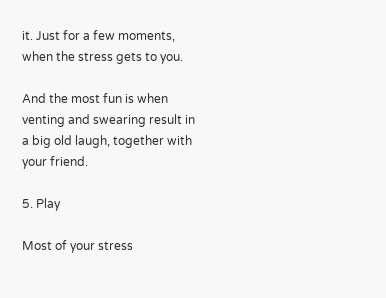it. Just for a few moments, when the stress gets to you.

And the most fun is when venting and swearing result in a big old laugh, together with your friend.

5. Play

Most of your stress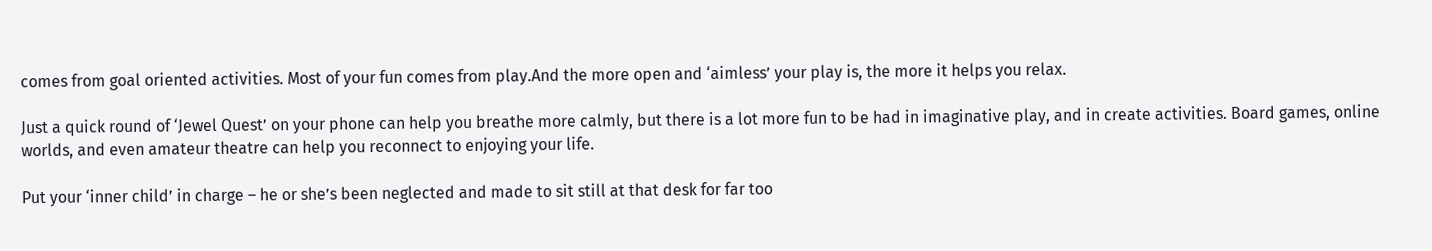comes from goal oriented activities. Most of your fun comes from play.And the more open and ‘aimless’ your play is, the more it helps you relax.

Just a quick round of ‘Jewel Quest’ on your phone can help you breathe more calmly, but there is a lot more fun to be had in imaginative play, and in create activities. Board games, online worlds, and even amateur theatre can help you reconnect to enjoying your life.

Put your ‘inner child’ in charge – he or she’s been neglected and made to sit still at that desk for far too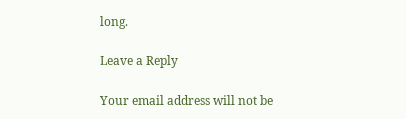long.

Leave a Reply

Your email address will not be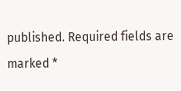published. Required fields are marked *